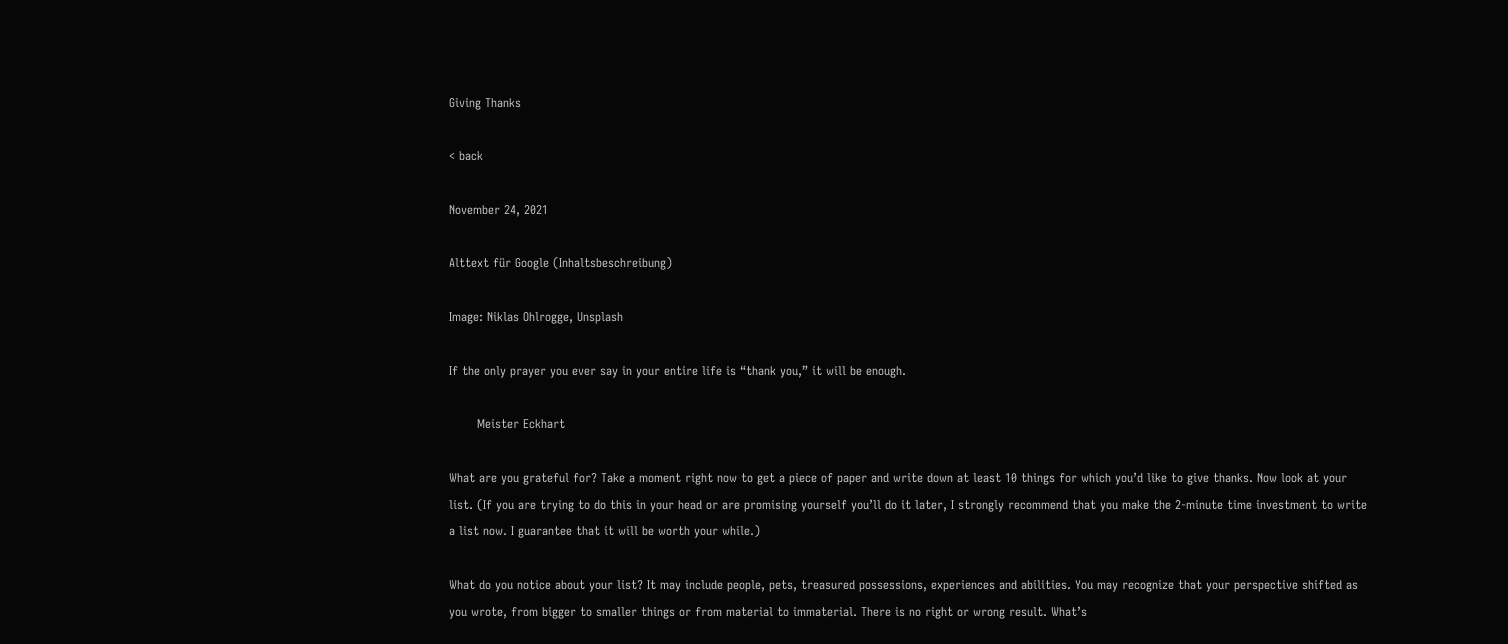Giving Thanks

< back

November 24, 2021

Alttext für Google (Inhaltsbeschreibung)

Image: Niklas Ohlrogge, Unsplash

If the only prayer you ever say in your entire life is “thank you,” it will be enough.

       Meister Eckhart

What are you grateful for? Take a moment right now to get a piece of paper and write down at least 10 things for which you’d like to give thanks. Now look at your list. (If you are trying to do this in your head or are promising yourself you’ll do it later, I strongly recommend that you make the 2-minute time investment to write a list now. I guarantee that it will be worth your while.)

What do you notice about your list? It may include people, pets, treasured possessions, experiences and abilities. You may recognize that your perspective shifted as you wrote, from bigger to smaller things or from material to immaterial. There is no right or wrong result. What’s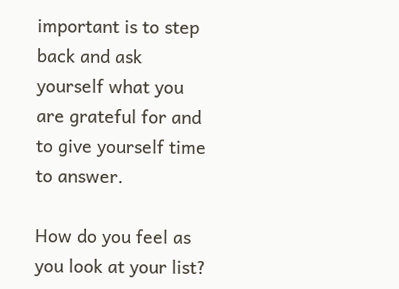important is to step back and ask yourself what you are grateful for and to give yourself time to answer.

How do you feel as you look at your list?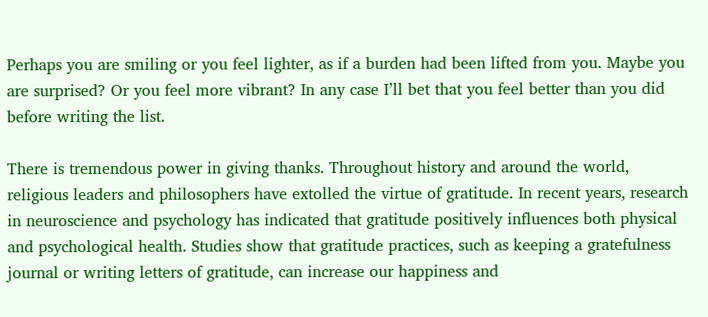Perhaps you are smiling or you feel lighter, as if a burden had been lifted from you. Maybe you are surprised? Or you feel more vibrant? In any case I’ll bet that you feel better than you did before writing the list.

There is tremendous power in giving thanks. Throughout history and around the world, religious leaders and philosophers have extolled the virtue of gratitude. In recent years, research in neuroscience and psychology has indicated that gratitude positively influences both physical and psychological health. Studies show that gratitude practices, such as keeping a gratefulness journal or writing letters of gratitude, can increase our happiness and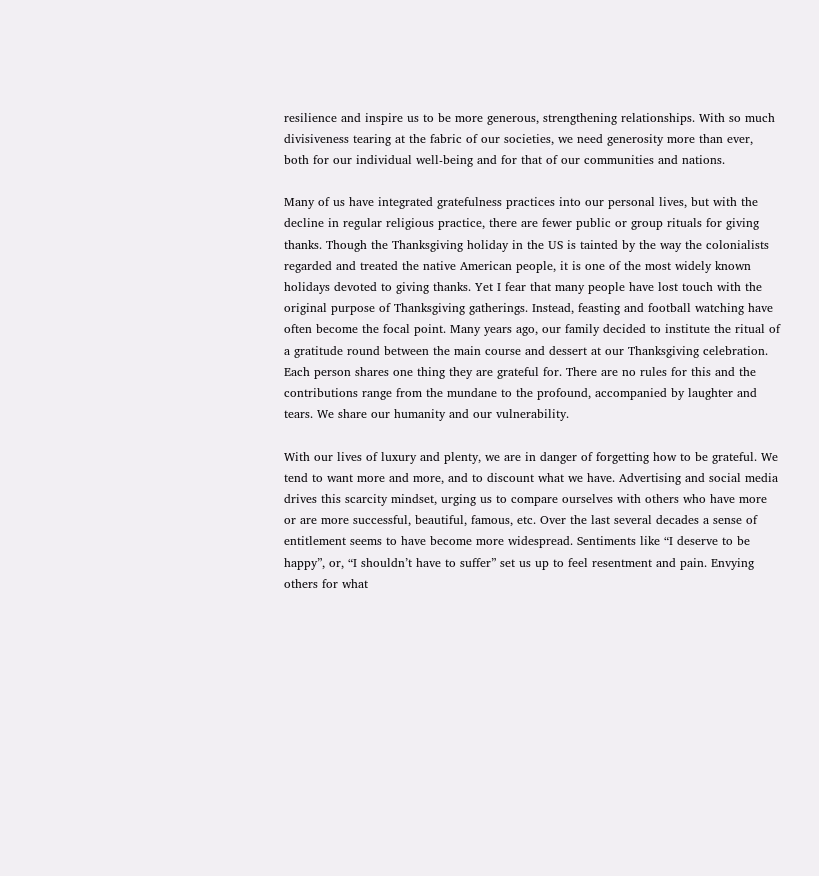resilience and inspire us to be more generous, strengthening relationships. With so much divisiveness tearing at the fabric of our societies, we need generosity more than ever, both for our individual well-being and for that of our communities and nations.

Many of us have integrated gratefulness practices into our personal lives, but with the decline in regular religious practice, there are fewer public or group rituals for giving thanks. Though the Thanksgiving holiday in the US is tainted by the way the colonialists regarded and treated the native American people, it is one of the most widely known holidays devoted to giving thanks. Yet I fear that many people have lost touch with the original purpose of Thanksgiving gatherings. Instead, feasting and football watching have often become the focal point. Many years ago, our family decided to institute the ritual of a gratitude round between the main course and dessert at our Thanksgiving celebration. Each person shares one thing they are grateful for. There are no rules for this and the contributions range from the mundane to the profound, accompanied by laughter and tears. We share our humanity and our vulnerability.

With our lives of luxury and plenty, we are in danger of forgetting how to be grateful. We tend to want more and more, and to discount what we have. Advertising and social media drives this scarcity mindset, urging us to compare ourselves with others who have more or are more successful, beautiful, famous, etc. Over the last several decades a sense of entitlement seems to have become more widespread. Sentiments like “I deserve to be happy”, or, “I shouldn’t have to suffer” set us up to feel resentment and pain. Envying others for what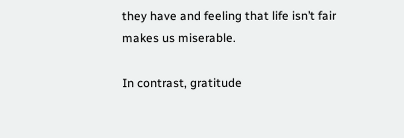they have and feeling that life isn’t fair makes us miserable.

In contrast, gratitude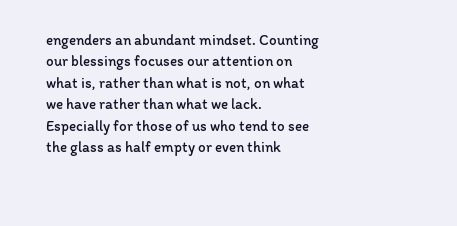engenders an abundant mindset. Counting our blessings focuses our attention on what is, rather than what is not, on what we have rather than what we lack. Especially for those of us who tend to see the glass as half empty or even think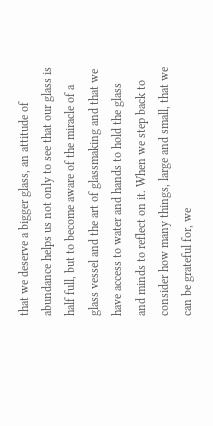that we deserve a bigger glass, an attitude of abundance helps us not only to see that our glass is half full, but to become aware of the miracle of a glass vessel and the art of glassmaking and that we have access to water and hands to hold the glass and minds to reflect on it. When we step back to consider how many things, large and small, that we can be grateful for, we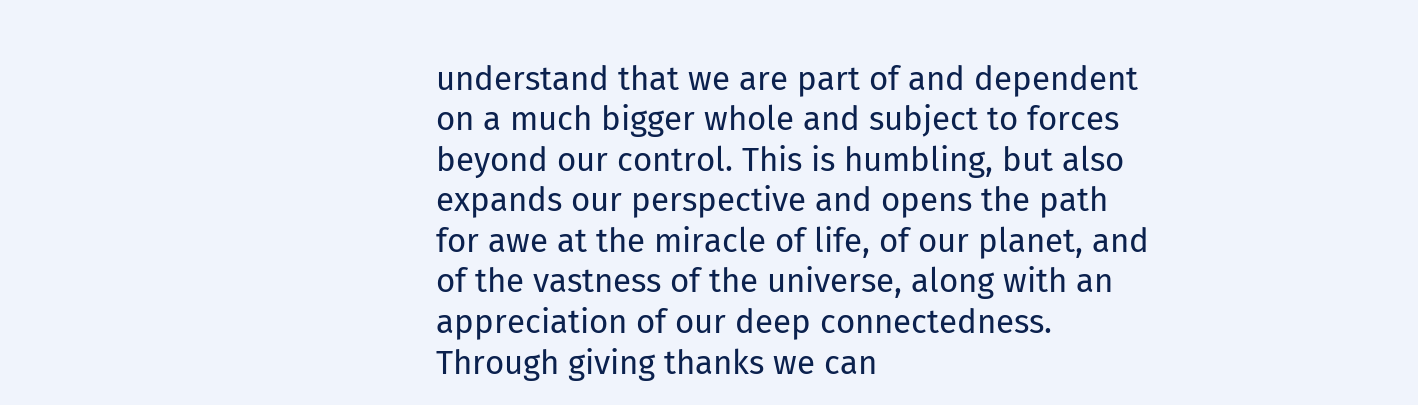understand that we are part of and dependent on a much bigger whole and subject to forces beyond our control. This is humbling, but also expands our perspective and opens the path for awe at the miracle of life, of our planet, and of the vastness of the universe, along with an appreciation of our deep connectedness. Through giving thanks we can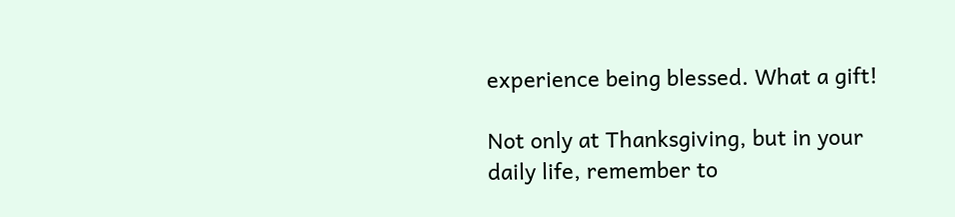experience being blessed. What a gift!

Not only at Thanksgiving, but in your daily life, remember to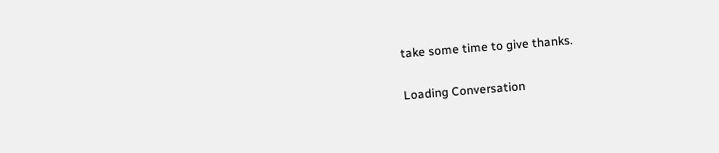take some time to give thanks.

Loading Conversation